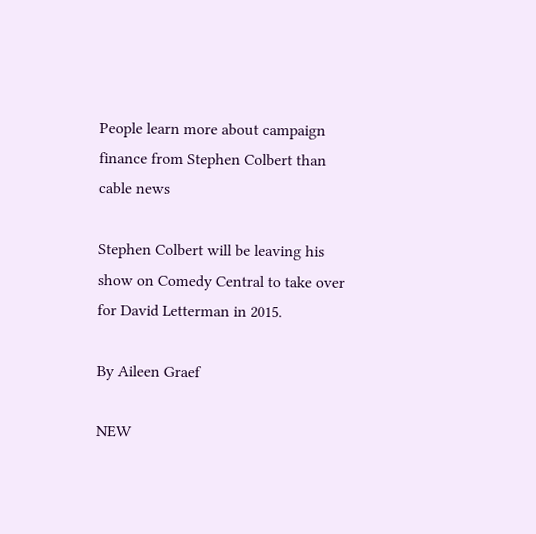People learn more about campaign finance from Stephen Colbert than cable news

Stephen Colbert will be leaving his show on Comedy Central to take over for David Letterman in 2015.

By Aileen Graef

NEW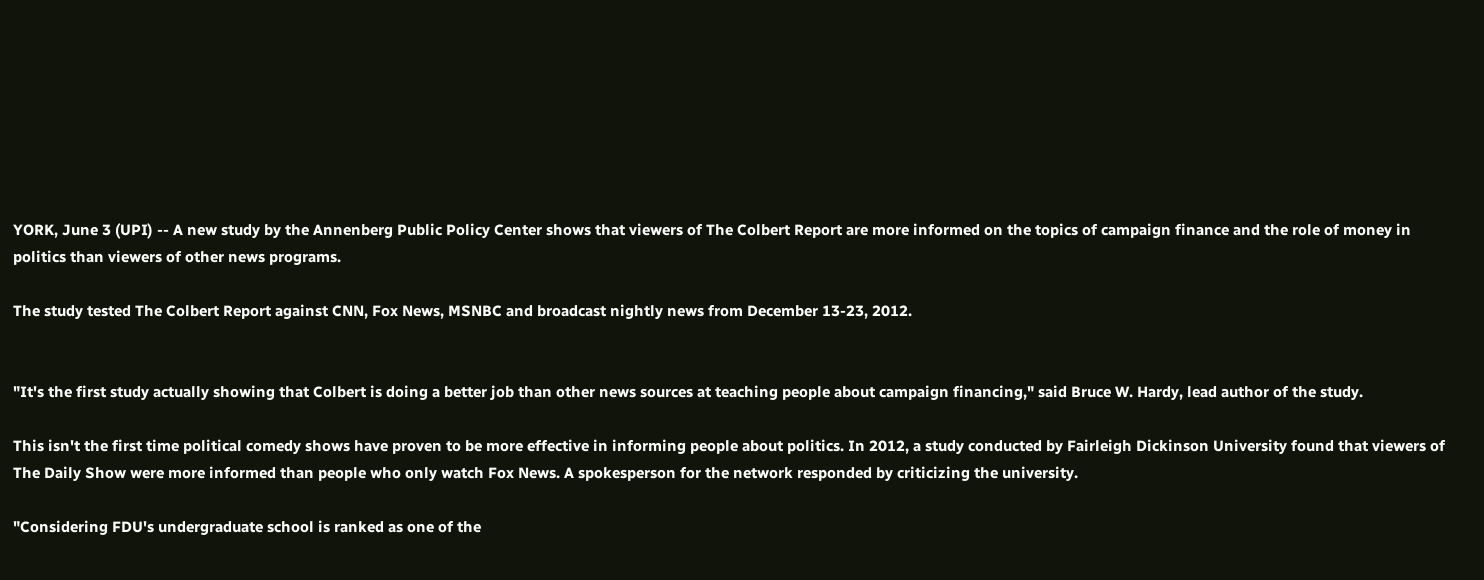YORK, June 3 (UPI) -- A new study by the Annenberg Public Policy Center shows that viewers of The Colbert Report are more informed on the topics of campaign finance and the role of money in politics than viewers of other news programs.

The study tested The Colbert Report against CNN, Fox News, MSNBC and broadcast nightly news from December 13-23, 2012.


"It's the first study actually showing that Colbert is doing a better job than other news sources at teaching people about campaign financing," said Bruce W. Hardy, lead author of the study.

This isn't the first time political comedy shows have proven to be more effective in informing people about politics. In 2012, a study conducted by Fairleigh Dickinson University found that viewers of The Daily Show were more informed than people who only watch Fox News. A spokesperson for the network responded by criticizing the university.

"Considering FDU's undergraduate school is ranked as one of the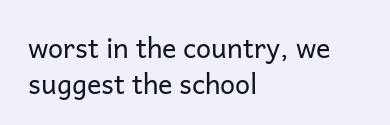worst in the country, we suggest the school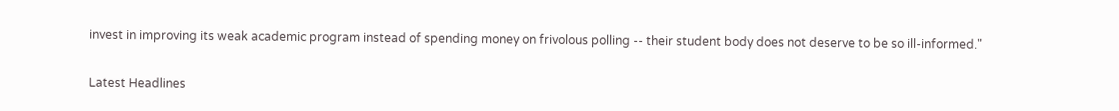invest in improving its weak academic program instead of spending money on frivolous polling -- their student body does not deserve to be so ill-informed."


Latest Headlines